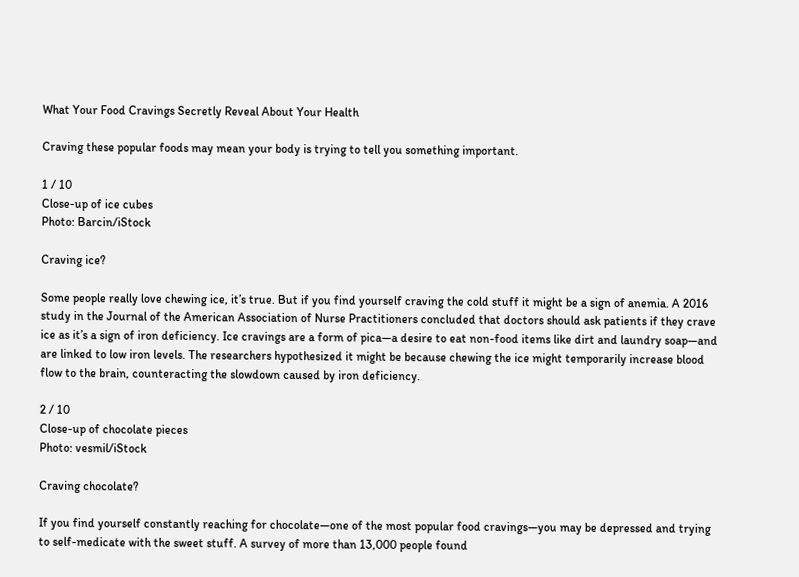What Your Food Cravings Secretly Reveal About Your Health

Craving these popular foods may mean your body is trying to tell you something important.

1 / 10
Close-up of ice cubes
Photo: Barcin/iStock

Craving ice?

Some people really love chewing ice, it’s true. But if you find yourself craving the cold stuff it might be a sign of anemia. A 2016 study in the Journal of the American Association of Nurse Practitioners concluded that doctors should ask patients if they crave ice as it’s a sign of iron deficiency. Ice cravings are a form of pica—a desire to eat non-food items like dirt and laundry soap—and are linked to low iron levels. The researchers hypothesized it might be because chewing the ice might temporarily increase blood flow to the brain, counteracting the slowdown caused by iron deficiency.

2 / 10
Close-up of chocolate pieces
Photo: vesmil/iStock

Craving chocolate?

If you find yourself constantly reaching for chocolate—one of the most popular food cravings—you may be depressed and trying to self-medicate with the sweet stuff. A survey of more than 13,000 people found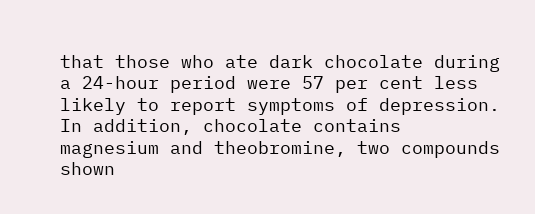that those who ate dark chocolate during a 24-hour period were 57 per cent less likely to report symptoms of depression. In addition, chocolate contains magnesium and theobromine, two compounds shown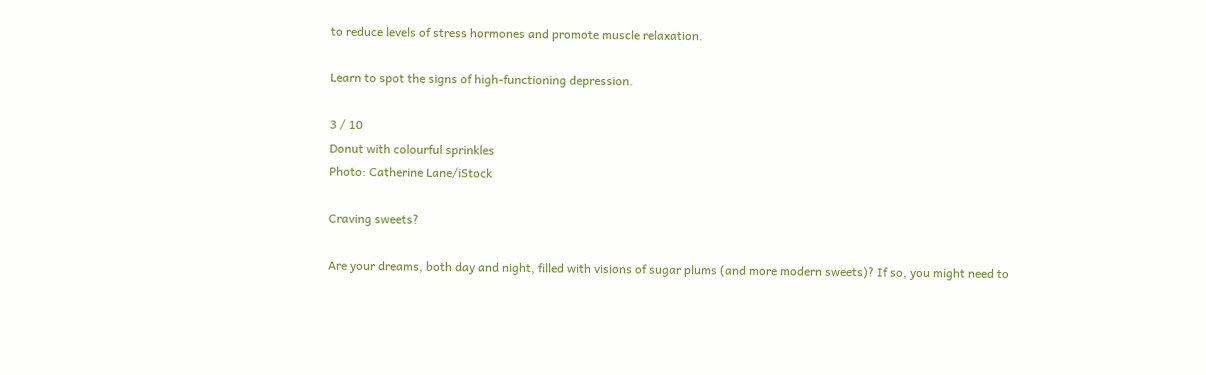to reduce levels of stress hormones and promote muscle relaxation.

Learn to spot the signs of high-functioning depression.

3 / 10
Donut with colourful sprinkles
Photo: Catherine Lane/iStock

Craving sweets?

Are your dreams, both day and night, filled with visions of sugar plums (and more modern sweets)? If so, you might need to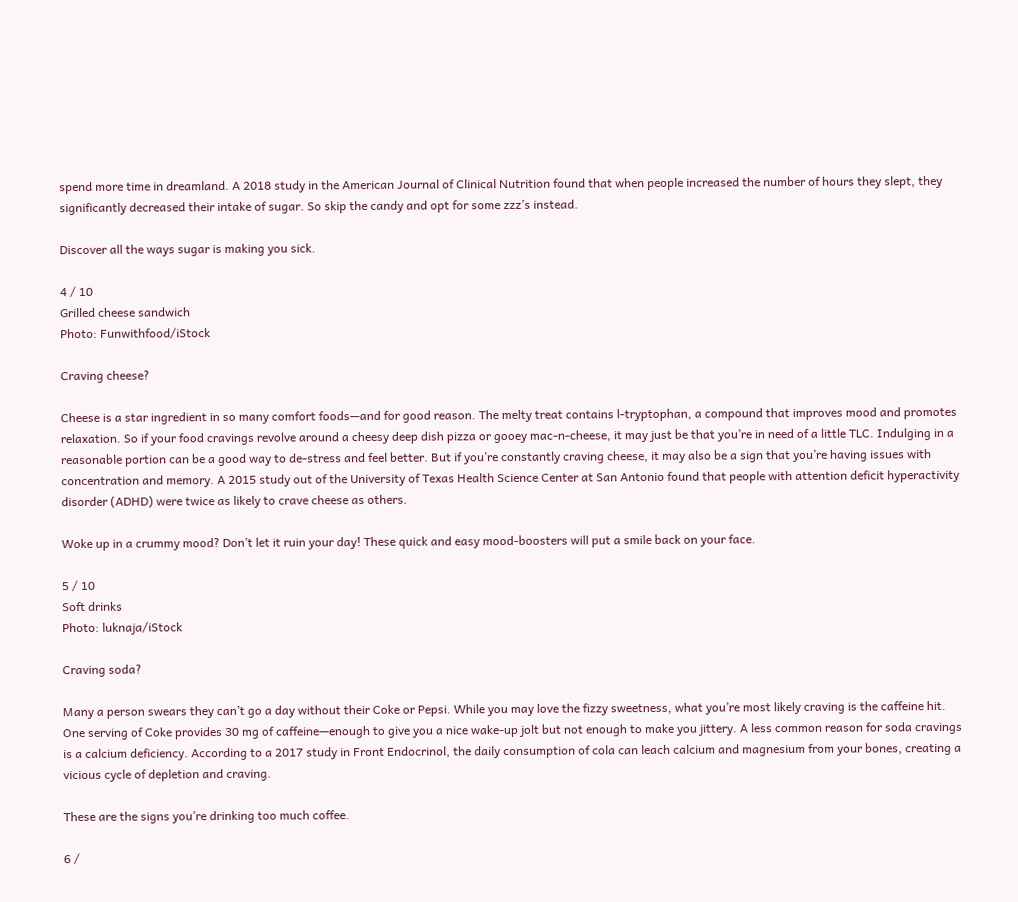spend more time in dreamland. A 2018 study in the American Journal of Clinical Nutrition found that when people increased the number of hours they slept, they significantly decreased their intake of sugar. So skip the candy and opt for some zzz’s instead.

Discover all the ways sugar is making you sick.

4 / 10
Grilled cheese sandwich
Photo: Funwithfood/iStock

Craving cheese?

Cheese is a star ingredient in so many comfort foods—and for good reason. The melty treat contains l-tryptophan, a compound that improves mood and promotes relaxation. So if your food cravings revolve around a cheesy deep dish pizza or gooey mac-n-cheese, it may just be that you’re in need of a little TLC. Indulging in a reasonable portion can be a good way to de-stress and feel better. But if you’re constantly craving cheese, it may also be a sign that you’re having issues with concentration and memory. A 2015 study out of the University of Texas Health Science Center at San Antonio found that people with attention deficit hyperactivity disorder (ADHD) were twice as likely to crave cheese as others.

Woke up in a crummy mood? Don’t let it ruin your day! These quick and easy mood-boosters will put a smile back on your face.

5 / 10
Soft drinks
Photo: luknaja/iStock

Craving soda?

Many a person swears they can’t go a day without their Coke or Pepsi. While you may love the fizzy sweetness, what you’re most likely craving is the caffeine hit. One serving of Coke provides 30 mg of caffeine—enough to give you a nice wake-up jolt but not enough to make you jittery. A less common reason for soda cravings is a calcium deficiency. According to a 2017 study in Front Endocrinol, the daily consumption of cola can leach calcium and magnesium from your bones, creating a vicious cycle of depletion and craving.

These are the signs you’re drinking too much coffee.

6 /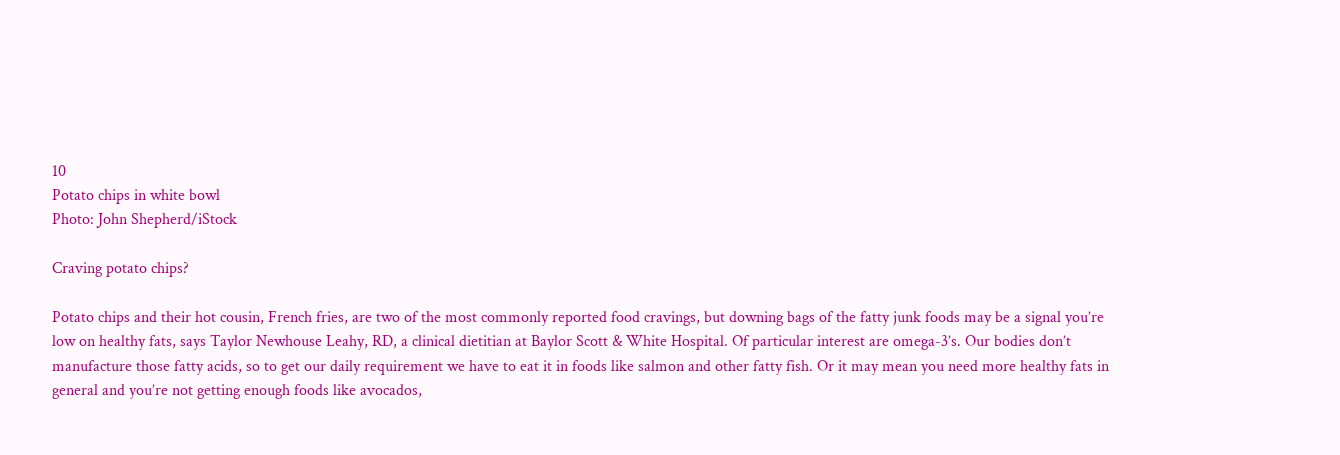10
Potato chips in white bowl
Photo: John Shepherd/iStock

Craving potato chips?

Potato chips and their hot cousin, French fries, are two of the most commonly reported food cravings, but downing bags of the fatty junk foods may be a signal you’re low on healthy fats, says Taylor Newhouse Leahy, RD, a clinical dietitian at Baylor Scott & White Hospital. Of particular interest are omega-3’s. Our bodies don’t manufacture those fatty acids, so to get our daily requirement we have to eat it in foods like salmon and other fatty fish. Or it may mean you need more healthy fats in general and you’re not getting enough foods like avocados,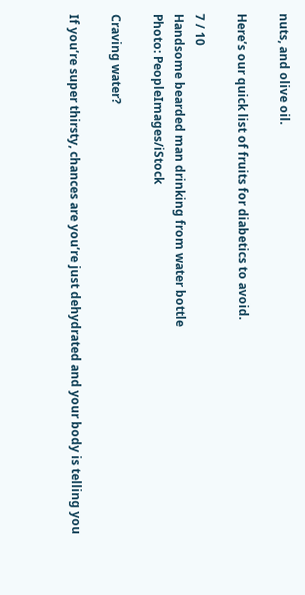nuts, and olive oil.

Here’s our quick list of fruits for diabetics to avoid.

7 / 10
Handsome bearded man drinking from water bottle
Photo: PeopleImages/iStock

Craving water?

If you’re super thirsty, chances are you’re just dehydrated and your body is telling you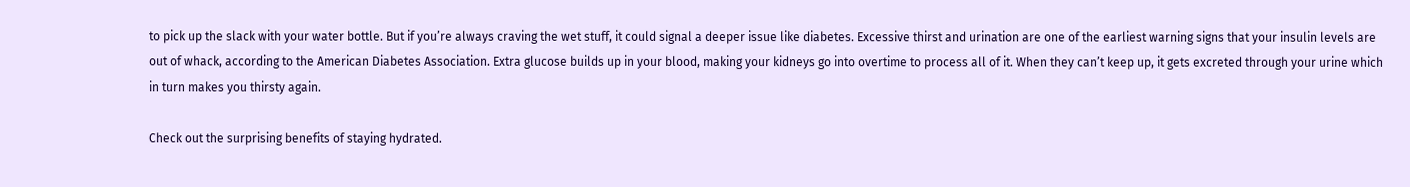to pick up the slack with your water bottle. But if you’re always craving the wet stuff, it could signal a deeper issue like diabetes. Excessive thirst and urination are one of the earliest warning signs that your insulin levels are out of whack, according to the American Diabetes Association. Extra glucose builds up in your blood, making your kidneys go into overtime to process all of it. When they can’t keep up, it gets excreted through your urine which in turn makes you thirsty again.

Check out the surprising benefits of staying hydrated.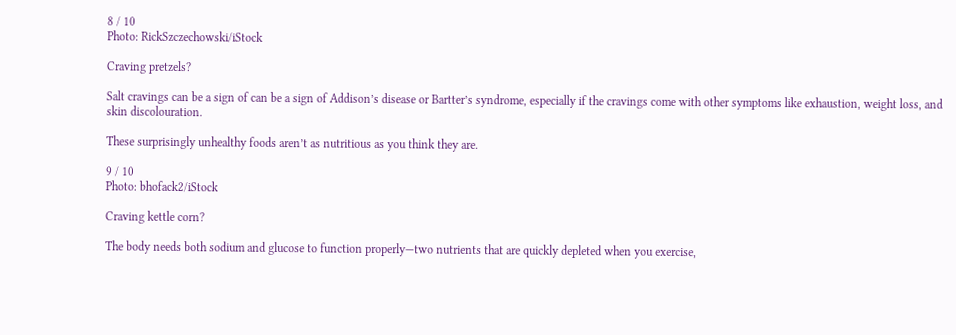8 / 10
Photo: RickSzczechowski/iStock

Craving pretzels?

Salt cravings can be a sign of can be a sign of Addison’s disease or Bartter’s syndrome, especially if the cravings come with other symptoms like exhaustion, weight loss, and skin discolouration.

These surprisingly unhealthy foods aren’t as nutritious as you think they are.

9 / 10
Photo: bhofack2/iStock

Craving kettle corn?

The body needs both sodium and glucose to function properly—two nutrients that are quickly depleted when you exercise,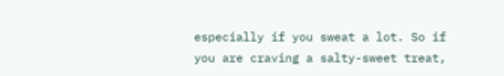especially if you sweat a lot. So if you are craving a salty-sweet treat,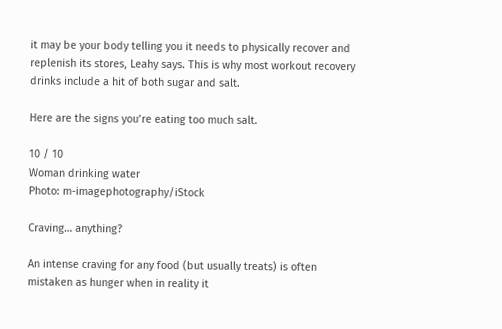it may be your body telling you it needs to physically recover and replenish its stores, Leahy says. This is why most workout recovery drinks include a hit of both sugar and salt.

Here are the signs you’re eating too much salt.

10 / 10
Woman drinking water
Photo: m-imagephotography/iStock

Craving… anything?

An intense craving for any food (but usually treats) is often mistaken as hunger when in reality it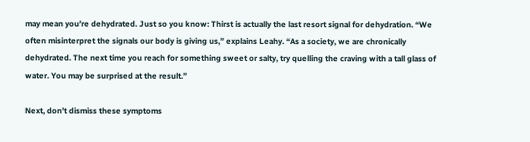may mean you’re dehydrated. Just so you know: Thirst is actually the last resort signal for dehydration. “We often misinterpret the signals our body is giving us,” explains Leahy. “As a society, we are chronically dehydrated. The next time you reach for something sweet or salty, try quelling the craving with a tall glass of water. You may be surprised at the result.”

Next, don’t dismiss these symptoms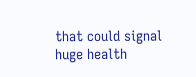that could signal huge health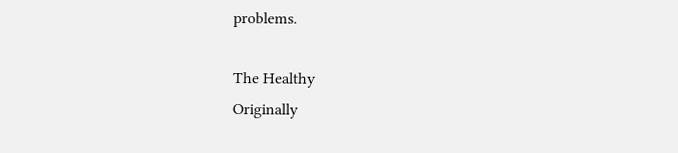problems.

The Healthy
Originally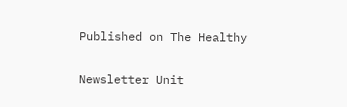Published on The Healthy

Newsletter Unit